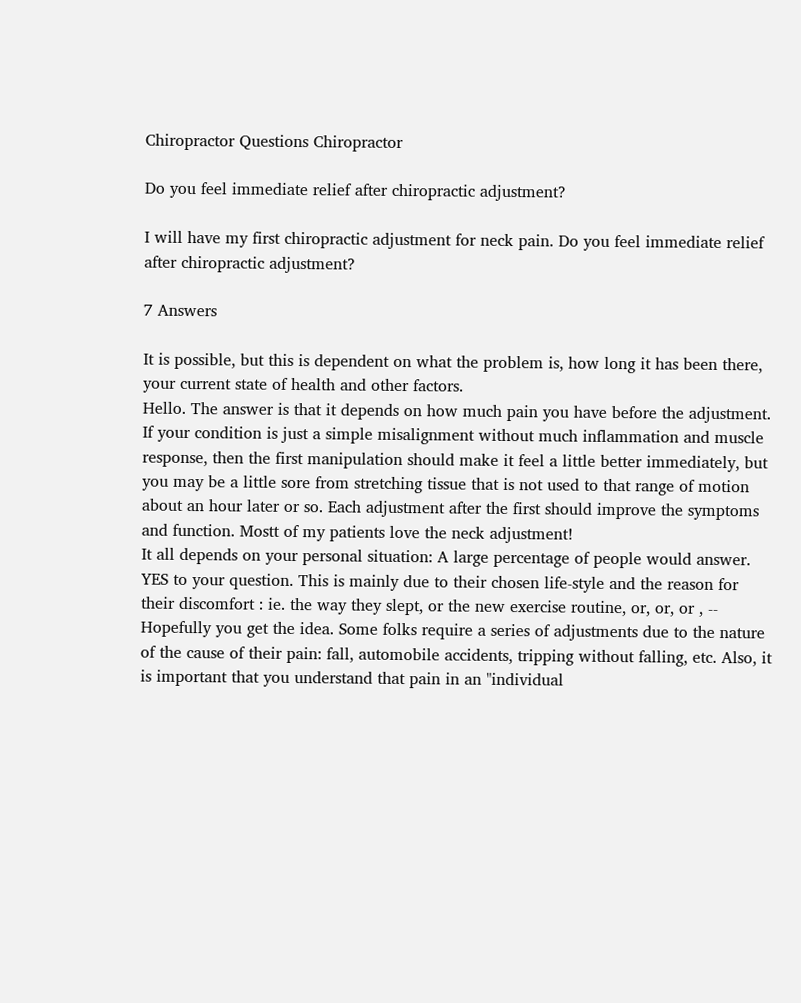Chiropractor Questions Chiropractor

Do you feel immediate relief after chiropractic adjustment?

I will have my first chiropractic adjustment for neck pain. Do you feel immediate relief after chiropractic adjustment?

7 Answers

It is possible, but this is dependent on what the problem is, how long it has been there, your current state of health and other factors.
Hello. The answer is that it depends on how much pain you have before the adjustment. If your condition is just a simple misalignment without much inflammation and muscle response, then the first manipulation should make it feel a little better immediately, but you may be a little sore from stretching tissue that is not used to that range of motion about an hour later or so. Each adjustment after the first should improve the symptoms and function. Mostt of my patients love the neck adjustment!
It all depends on your personal situation: A large percentage of people would answer. YES to your question. This is mainly due to their chosen life-style and the reason for their discomfort : ie. the way they slept, or the new exercise routine, or, or, or , -- Hopefully you get the idea. Some folks require a series of adjustments due to the nature of the cause of their pain: fall, automobile accidents, tripping without falling, etc. Also, it is important that you understand that pain in an "individual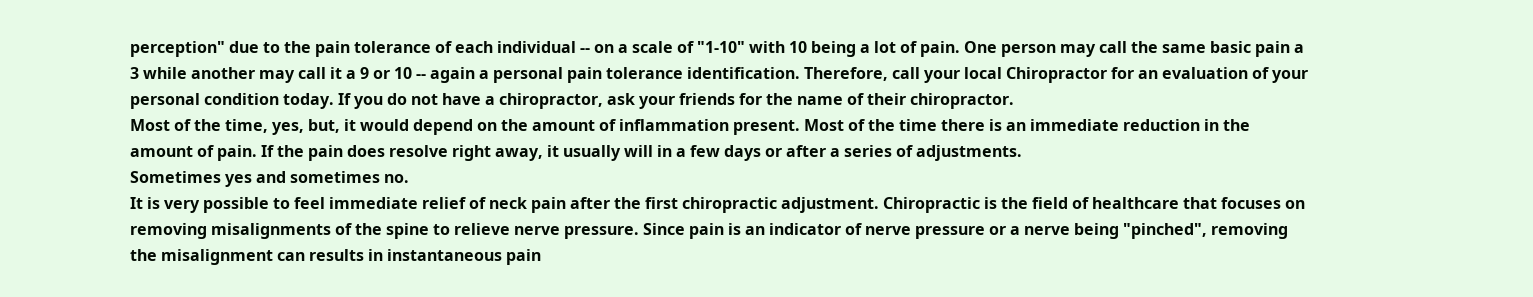perception" due to the pain tolerance of each individual -- on a scale of "1-10" with 10 being a lot of pain. One person may call the same basic pain a 3 while another may call it a 9 or 10 -- again a personal pain tolerance identification. Therefore, call your local Chiropractor for an evaluation of your personal condition today. If you do not have a chiropractor, ask your friends for the name of their chiropractor.
Most of the time, yes, but, it would depend on the amount of inflammation present. Most of the time there is an immediate reduction in the amount of pain. If the pain does resolve right away, it usually will in a few days or after a series of adjustments.
Sometimes yes and sometimes no.
It is very possible to feel immediate relief of neck pain after the first chiropractic adjustment. Chiropractic is the field of healthcare that focuses on removing misalignments of the spine to relieve nerve pressure. Since pain is an indicator of nerve pressure or a nerve being "pinched", removing the misalignment can results in instantaneous pain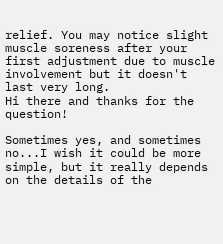relief. You may notice slight muscle soreness after your first adjustment due to muscle involvement but it doesn't last very long.
Hi there and thanks for the question!

Sometimes yes, and sometimes no...I wish it could be more simple, but it really depends on the details of the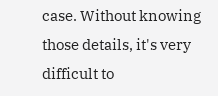case. Without knowing those details, it's very difficult to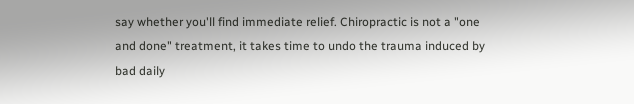say whether you'll find immediate relief. Chiropractic is not a "one and done" treatment, it takes time to undo the trauma induced by bad daily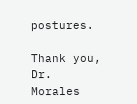postures.

Thank you,
Dr. Morales